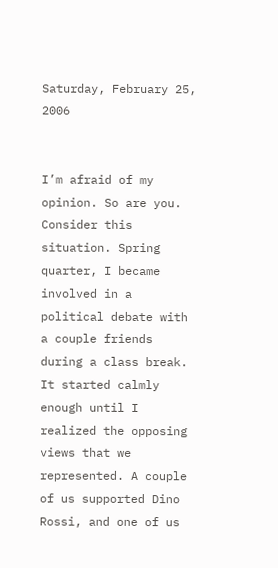Saturday, February 25, 2006


I’m afraid of my opinion. So are you. Consider this situation. Spring quarter, I became involved in a political debate with a couple friends during a class break. It started calmly enough until I realized the opposing views that we represented. A couple of us supported Dino Rossi, and one of us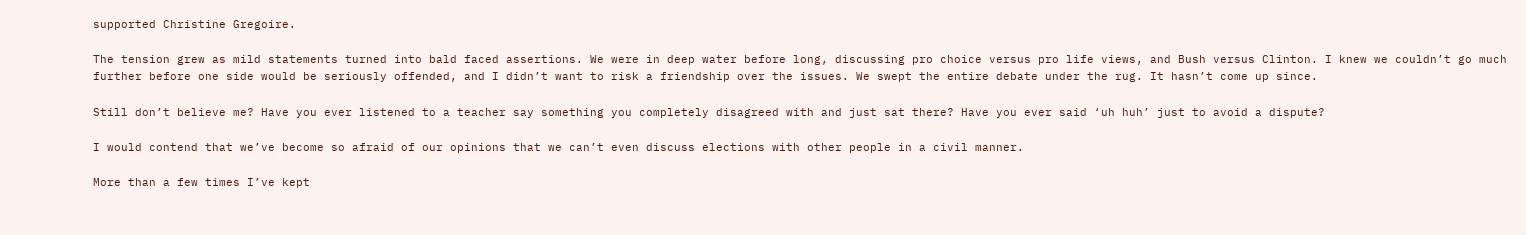supported Christine Gregoire.

The tension grew as mild statements turned into bald faced assertions. We were in deep water before long, discussing pro choice versus pro life views, and Bush versus Clinton. I knew we couldn’t go much further before one side would be seriously offended, and I didn’t want to risk a friendship over the issues. We swept the entire debate under the rug. It hasn’t come up since.

Still don’t believe me? Have you ever listened to a teacher say something you completely disagreed with and just sat there? Have you ever said ‘uh huh’ just to avoid a dispute?

I would contend that we’ve become so afraid of our opinions that we can’t even discuss elections with other people in a civil manner.

More than a few times I’ve kept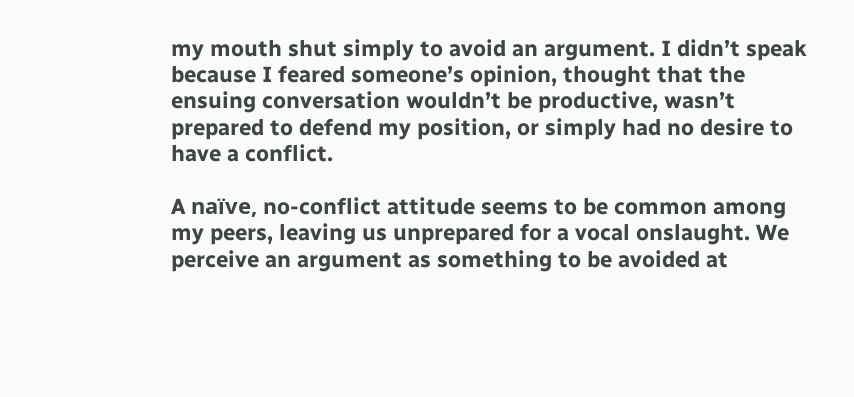my mouth shut simply to avoid an argument. I didn’t speak because I feared someone’s opinion, thought that the ensuing conversation wouldn’t be productive, wasn’t prepared to defend my position, or simply had no desire to have a conflict.

A naïve, no-conflict attitude seems to be common among my peers, leaving us unprepared for a vocal onslaught. We perceive an argument as something to be avoided at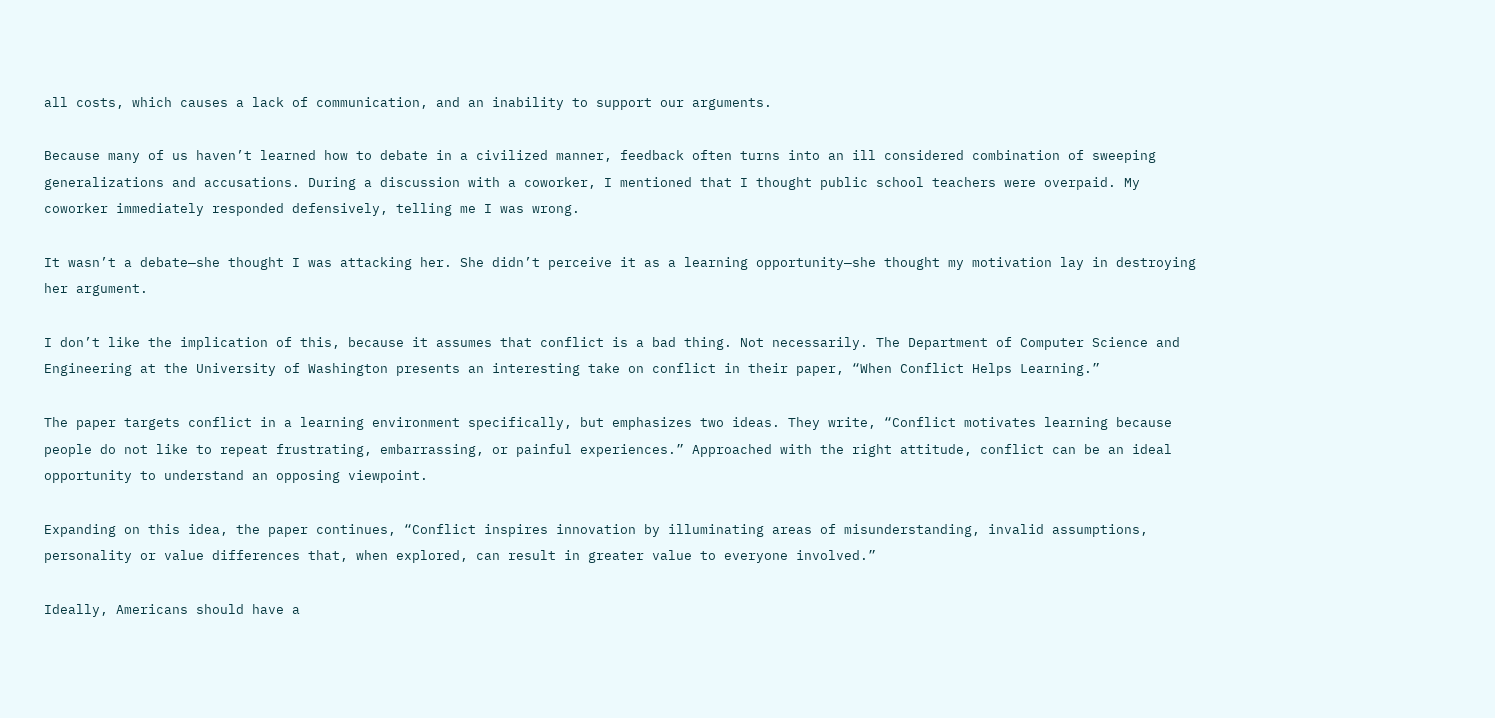all costs, which causes a lack of communication, and an inability to support our arguments.

Because many of us haven’t learned how to debate in a civilized manner, feedback often turns into an ill considered combination of sweeping generalizations and accusations. During a discussion with a coworker, I mentioned that I thought public school teachers were overpaid. My coworker immediately responded defensively, telling me I was wrong.

It wasn’t a debate—she thought I was attacking her. She didn’t perceive it as a learning opportunity—she thought my motivation lay in destroying her argument.

I don’t like the implication of this, because it assumes that conflict is a bad thing. Not necessarily. The Department of Computer Science and Engineering at the University of Washington presents an interesting take on conflict in their paper, “When Conflict Helps Learning.”

The paper targets conflict in a learning environment specifically, but emphasizes two ideas. They write, “Conflict motivates learning because people do not like to repeat frustrating, embarrassing, or painful experiences.” Approached with the right attitude, conflict can be an ideal opportunity to understand an opposing viewpoint.

Expanding on this idea, the paper continues, “Conflict inspires innovation by illuminating areas of misunderstanding, invalid assumptions, personality or value differences that, when explored, can result in greater value to everyone involved.”

Ideally, Americans should have a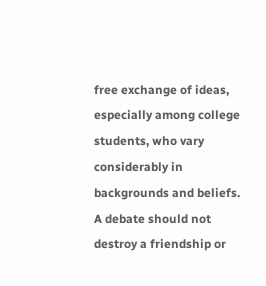free exchange of ideas, especially among college students, who vary considerably in backgrounds and beliefs. A debate should not destroy a friendship or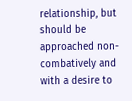relationship, but should be approached non-combatively and with a desire to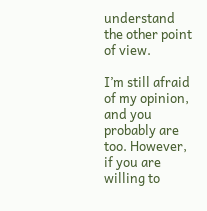understand the other point of view.

I’m still afraid of my opinion, and you probably are too. However, if you are willing to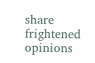share frightened opinions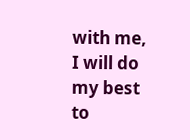with me, I will do my best to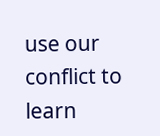use our conflict to learn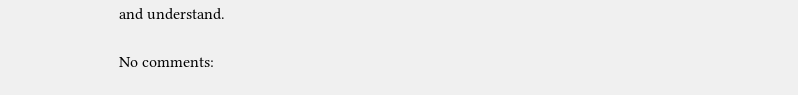and understand.

No comments: